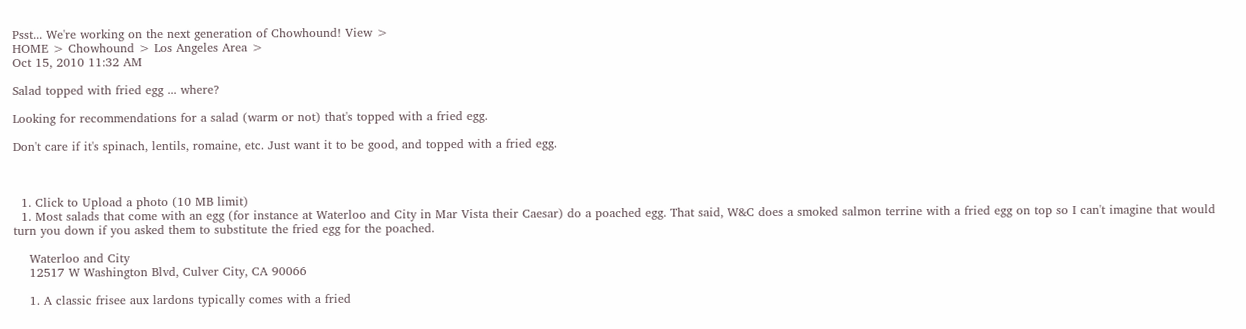Psst... We're working on the next generation of Chowhound! View >
HOME > Chowhound > Los Angeles Area >
Oct 15, 2010 11:32 AM

Salad topped with fried egg ... where?

Looking for recommendations for a salad (warm or not) that's topped with a fried egg.

Don't care if it's spinach, lentils, romaine, etc. Just want it to be good, and topped with a fried egg.



  1. Click to Upload a photo (10 MB limit)
  1. Most salads that come with an egg (for instance at Waterloo and City in Mar Vista their Caesar) do a poached egg. That said, W&C does a smoked salmon terrine with a fried egg on top so I can't imagine that would turn you down if you asked them to substitute the fried egg for the poached.

    Waterloo and City
    12517 W Washington Blvd, Culver City, CA 90066

    1. A classic frisee aux lardons typically comes with a fried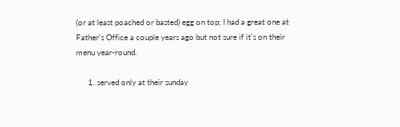(or at least poached or basted) egg on top; I had a great one at Father's Office a couple years ago but not sure if it's on their menu year-round.

      1. served only at their sunday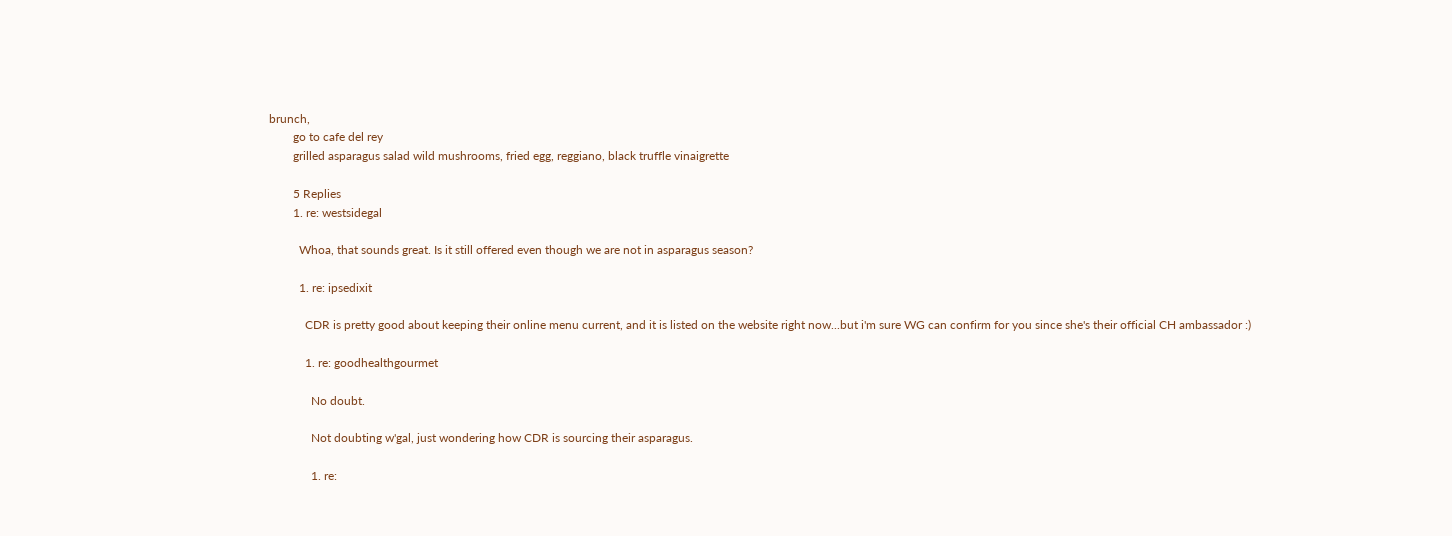brunch,
        go to cafe del rey
        grilled asparagus salad wild mushrooms, fried egg, reggiano, black truffle vinaigrette

        5 Replies
        1. re: westsidegal

          Whoa, that sounds great. Is it still offered even though we are not in asparagus season?

          1. re: ipsedixit

            CDR is pretty good about keeping their online menu current, and it is listed on the website right now...but i'm sure WG can confirm for you since she's their official CH ambassador :)

            1. re: goodhealthgourmet

              No doubt.

              Not doubting w'gal, just wondering how CDR is sourcing their asparagus.

              1. re: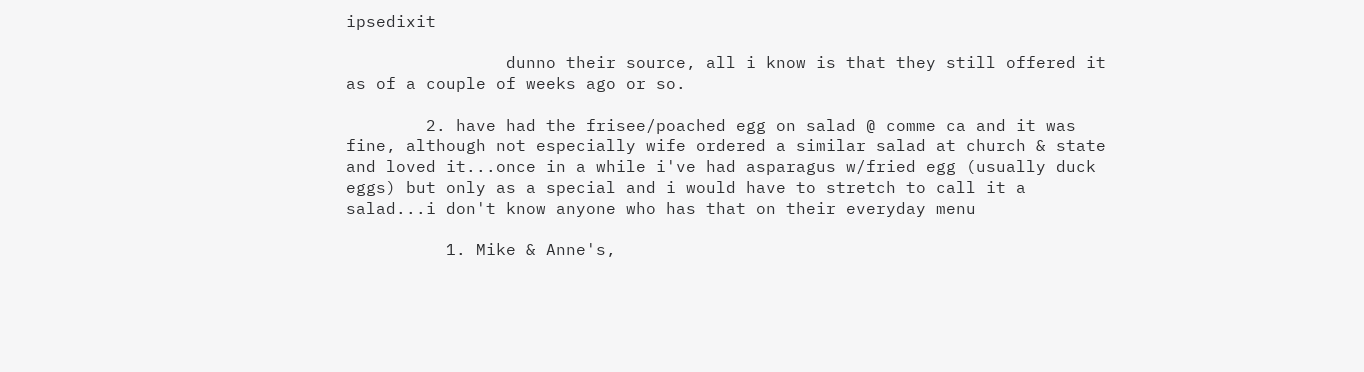ipsedixit

                dunno their source, all i know is that they still offered it as of a couple of weeks ago or so.

        2. have had the frisee/poached egg on salad @ comme ca and it was fine, although not especially wife ordered a similar salad at church & state and loved it...once in a while i've had asparagus w/fried egg (usually duck eggs) but only as a special and i would have to stretch to call it a salad...i don't know anyone who has that on their everyday menu

          1. Mike & Anne's,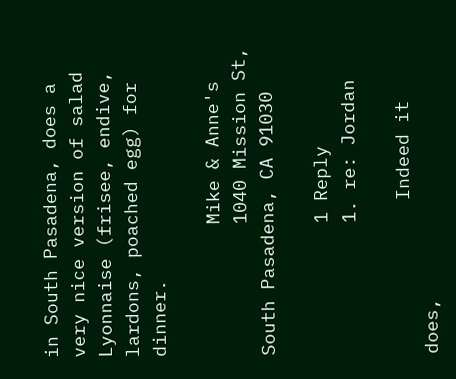in South Pasadena, does a very nice version of salad Lyonnaise (frisee, endive, lardons, poached egg) for dinner.

            Mike & Anne's
            1040 Mission St, South Pasadena, CA 91030

            1 Reply
            1. re: Jordan

              Indeed it does,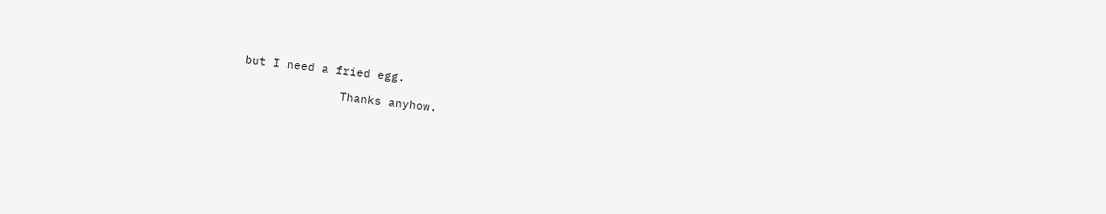but I need a fried egg.

              Thanks anyhow.